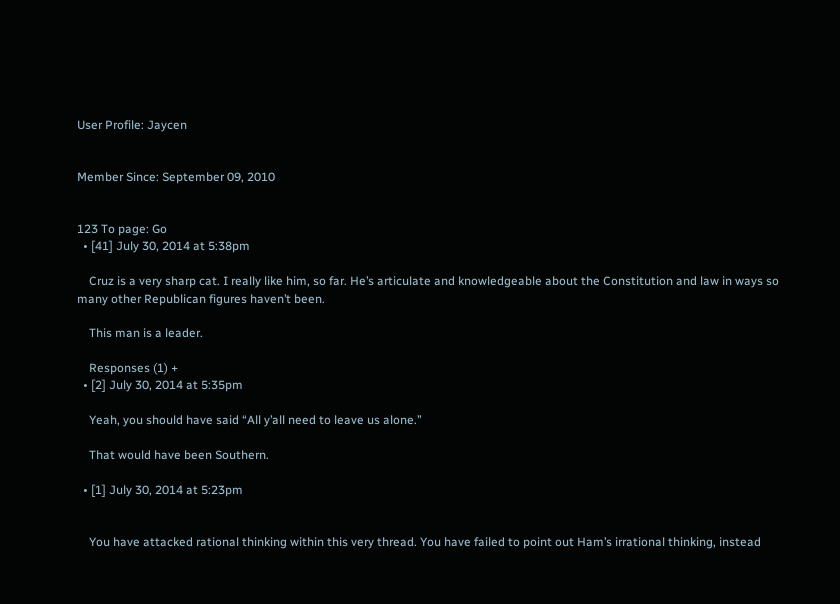User Profile: Jaycen


Member Since: September 09, 2010


123 To page: Go
  • [41] July 30, 2014 at 5:38pm

    Cruz is a very sharp cat. I really like him, so far. He’s articulate and knowledgeable about the Constitution and law in ways so many other Republican figures haven’t been.

    This man is a leader.

    Responses (1) +
  • [2] July 30, 2014 at 5:35pm

    Yeah, you should have said “All y’all need to leave us alone.”

    That would have been Southern.

  • [1] July 30, 2014 at 5:23pm


    You have attacked rational thinking within this very thread. You have failed to point out Ham’s irrational thinking, instead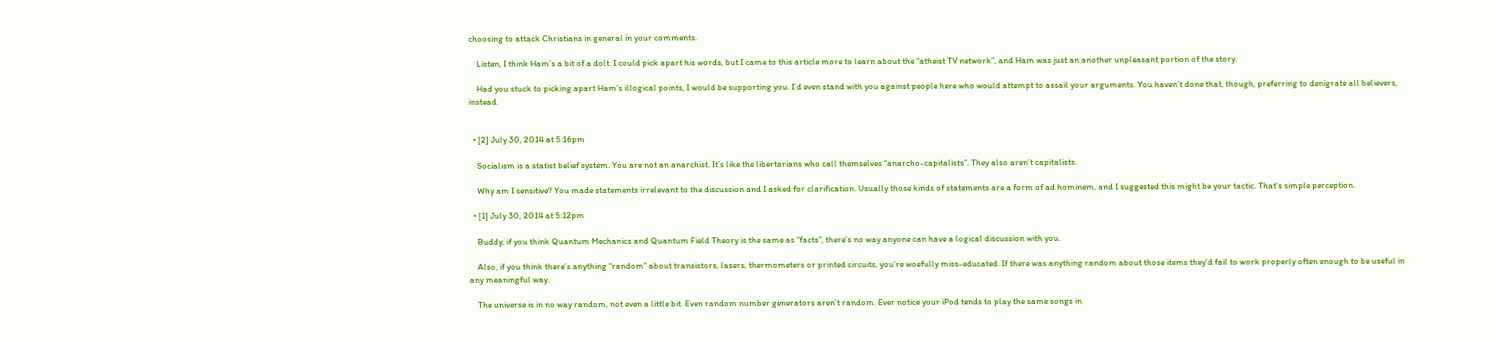choosing to attack Christians in general in your comments.

    Listen, I think Ham’s a bit of a dolt. I could pick apart his words, but I came to this article more to learn about the “atheist TV network”, and Ham was just an another unpleasant portion of the story.

    Had you stuck to picking apart Ham’s illogical points, I would be supporting you. I’d even stand with you against people here who would attempt to assail your arguments. You haven’t done that, though, preferring to denigrate all believers, instead.


  • [2] July 30, 2014 at 5:16pm

    Socialism is a statist belief system. You are not an anarchist. It’s like the libertarians who call themselves “anarcho-capitalists”. They also aren’t capitalists.

    Why am I sensitive? You made statements irrelevant to the discussion and I asked for clarification. Usually those kinds of statements are a form of ad hominem, and I suggested this might be your tactic. That’s simple perception.

  • [1] July 30, 2014 at 5:12pm

    Buddy, if you think Quantum Mechanics and Quantum Field Theory is the same as “facts”, there’s no way anyone can have a logical discussion with you.

    Also, if you think there’s anything “random” about transistors, lasers, thermometers or printed circuits, you’re woefully miss-educated. If there was anything random about those items they’d fail to work properly often enough to be useful in any meaningful way.

    The universe is in no way random, not even a little bit. Even random number generators aren’t random. Ever notice your iPod tends to play the same songs in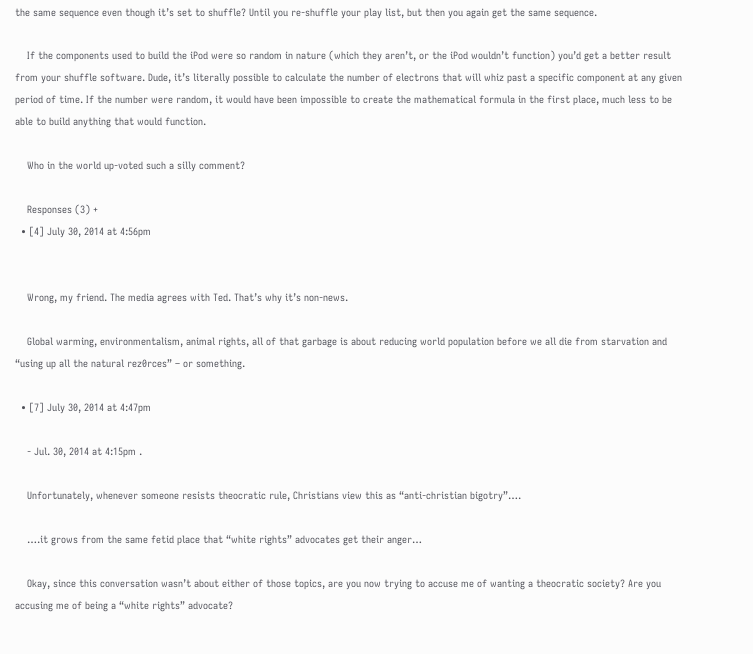the same sequence even though it’s set to shuffle? Until you re-shuffle your play list, but then you again get the same sequence.

    If the components used to build the iPod were so random in nature (which they aren’t, or the iPod wouldn’t function) you’d get a better result from your shuffle software. Dude, it’s literally possible to calculate the number of electrons that will whiz past a specific component at any given period of time. If the number were random, it would have been impossible to create the mathematical formula in the first place, much less to be able to build anything that would function.

    Who in the world up-voted such a silly comment?

    Responses (3) +
  • [4] July 30, 2014 at 4:56pm


    Wrong, my friend. The media agrees with Ted. That’s why it’s non-news.

    Global warming, environmentalism, animal rights, all of that garbage is about reducing world population before we all die from starvation and “using up all the natural rez0rces” – or something.

  • [7] July 30, 2014 at 4:47pm

    - Jul. 30, 2014 at 4:15pm .

    Unfortunately, whenever someone resists theocratic rule, Christians view this as “anti-christian bigotry”….

    ….it grows from the same fetid place that “white rights” advocates get their anger…

    Okay, since this conversation wasn’t about either of those topics, are you now trying to accuse me of wanting a theocratic society? Are you accusing me of being a “white rights” advocate?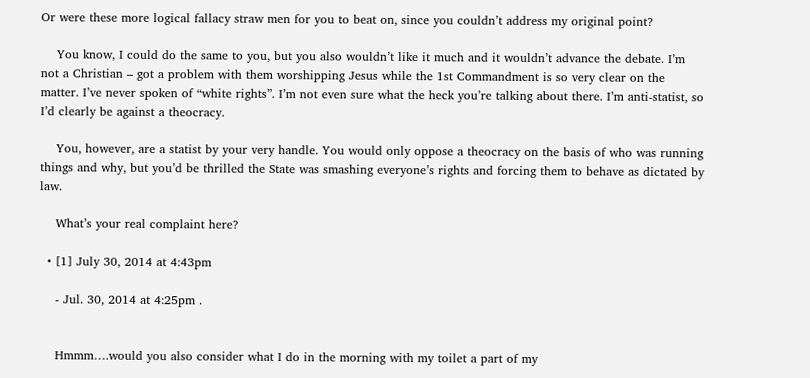Or were these more logical fallacy straw men for you to beat on, since you couldn’t address my original point?

    You know, I could do the same to you, but you also wouldn’t like it much and it wouldn’t advance the debate. I’m not a Christian – got a problem with them worshipping Jesus while the 1st Commandment is so very clear on the matter. I’ve never spoken of “white rights”. I’m not even sure what the heck you’re talking about there. I’m anti-statist, so I’d clearly be against a theocracy.

    You, however, are a statist by your very handle. You would only oppose a theocracy on the basis of who was running things and why, but you’d be thrilled the State was smashing everyone’s rights and forcing them to behave as dictated by law.

    What’s your real complaint here?

  • [1] July 30, 2014 at 4:43pm

    - Jul. 30, 2014 at 4:25pm .


    Hmmm….would you also consider what I do in the morning with my toilet a part of my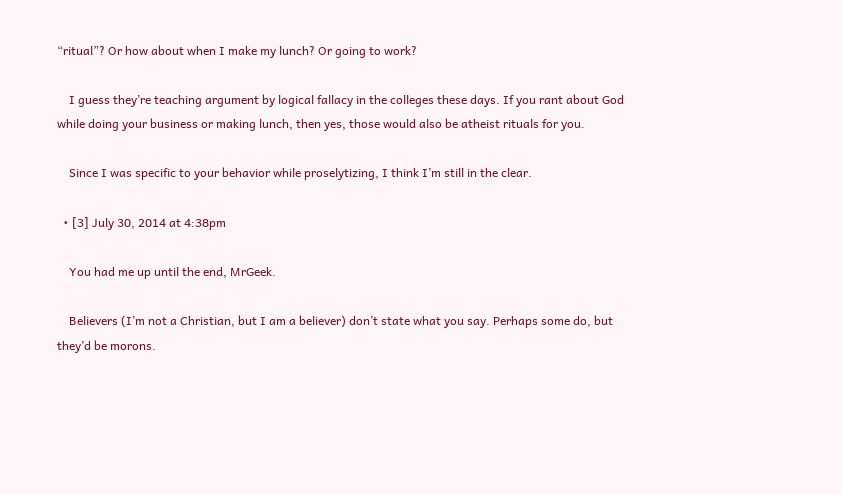“ritual”? Or how about when I make my lunch? Or going to work?

    I guess they’re teaching argument by logical fallacy in the colleges these days. If you rant about God while doing your business or making lunch, then yes, those would also be atheist rituals for you.

    Since I was specific to your behavior while proselytizing, I think I’m still in the clear.

  • [3] July 30, 2014 at 4:38pm

    You had me up until the end, MrGeek.

    Believers (I’m not a Christian, but I am a believer) don’t state what you say. Perhaps some do, but they’d be morons.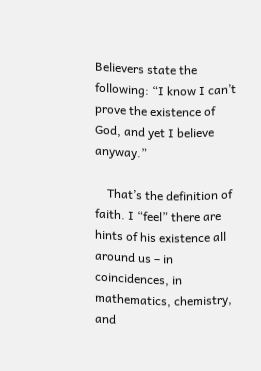Believers state the following: “I know I can’t prove the existence of God, and yet I believe anyway.”

    That’s the definition of faith. I “feel” there are hints of his existence all around us – in coincidences, in mathematics, chemistry, and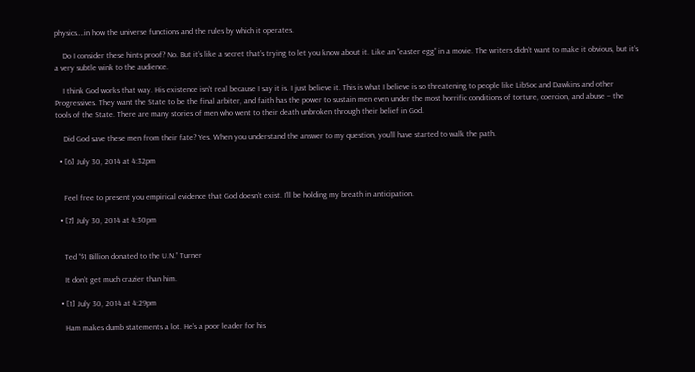physics….in how the universe functions and the rules by which it operates.

    Do I consider these hints proof? No. But it’s like a secret that’s trying to let you know about it. Like an “easter egg” in a movie. The writers didn’t want to make it obvious, but it’s a very subtle wink to the audience.

    I think God works that way. His existence isn’t real because I say it is. I just believe it. This is what I believe is so threatening to people like LibSoc and Dawkins and other Progressives. They want the State to be the final arbiter, and faith has the power to sustain men even under the most horrific conditions of torture, coercion, and abuse – the tools of the State. There are many stories of men who went to their death unbroken through their belief in God.

    Did God save these men from their fate? Yes. When you understand the answer to my question, you’ll have started to walk the path.

  • [6] July 30, 2014 at 4:32pm


    Feel free to present you empirical evidence that God doesn’t exist. I’ll be holding my breath in anticipation.

  • [7] July 30, 2014 at 4:30pm


    Ted “$1 Billion donated to the U.N.” Turner

    It don’t get much crazier than him.

  • [1] July 30, 2014 at 4:29pm

    Ham makes dumb statements a lot. He’s a poor leader for his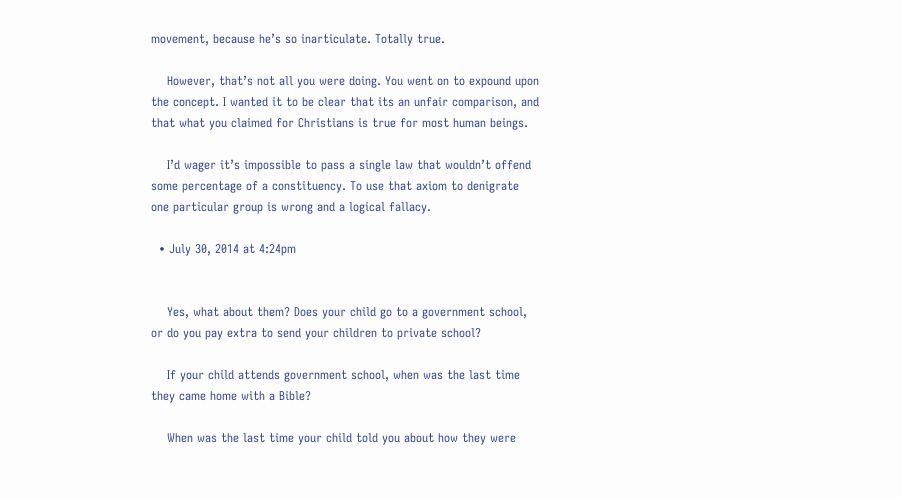movement, because he’s so inarticulate. Totally true.

    However, that’s not all you were doing. You went on to expound upon the concept. I wanted it to be clear that its an unfair comparison, and that what you claimed for Christians is true for most human beings.

    I’d wager it’s impossible to pass a single law that wouldn’t offend some percentage of a constituency. To use that axiom to denigrate one particular group is wrong and a logical fallacy.

  • July 30, 2014 at 4:24pm


    Yes, what about them? Does your child go to a government school, or do you pay extra to send your children to private school?

    If your child attends government school, when was the last time they came home with a Bible?

    When was the last time your child told you about how they were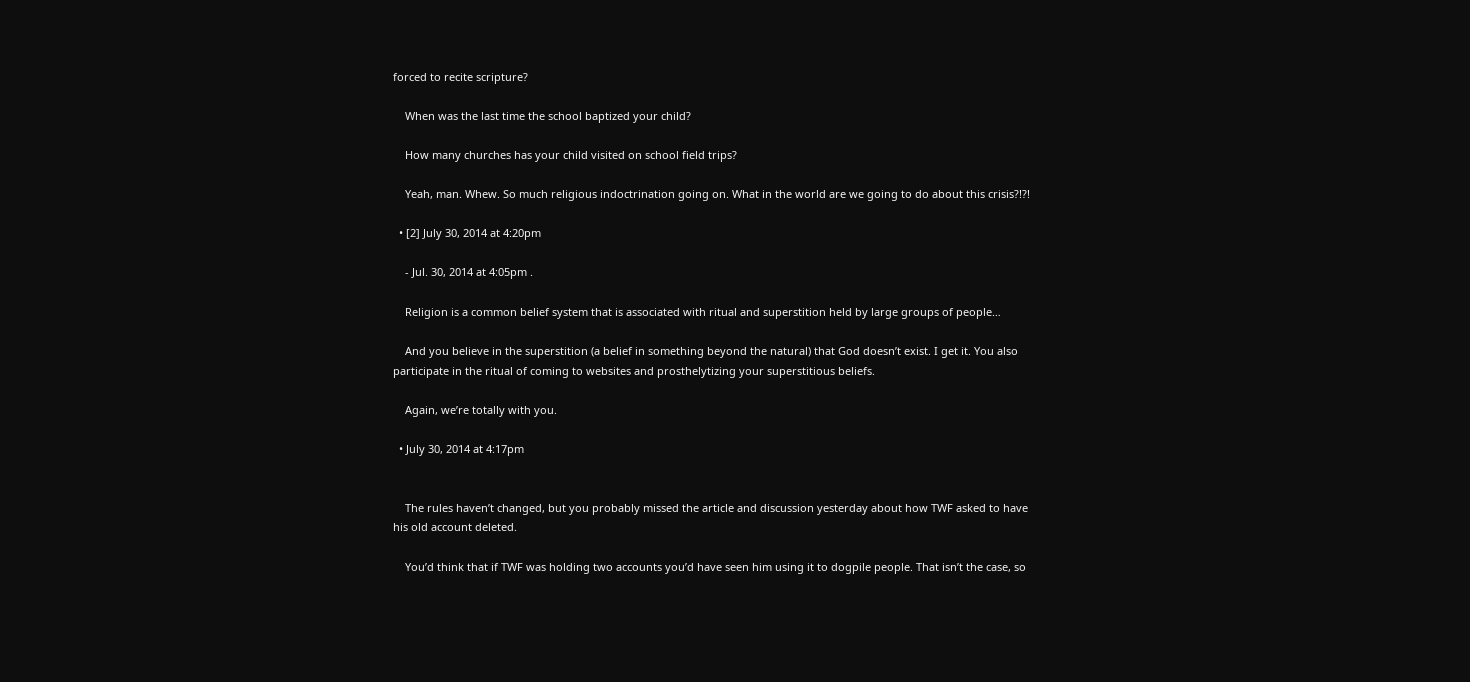forced to recite scripture?

    When was the last time the school baptized your child?

    How many churches has your child visited on school field trips?

    Yeah, man. Whew. So much religious indoctrination going on. What in the world are we going to do about this crisis?!?!

  • [2] July 30, 2014 at 4:20pm

    - Jul. 30, 2014 at 4:05pm .

    Religion is a common belief system that is associated with ritual and superstition held by large groups of people…

    And you believe in the superstition (a belief in something beyond the natural) that God doesn’t exist. I get it. You also participate in the ritual of coming to websites and prosthelytizing your superstitious beliefs.

    Again, we’re totally with you.

  • July 30, 2014 at 4:17pm


    The rules haven’t changed, but you probably missed the article and discussion yesterday about how TWF asked to have his old account deleted.

    You’d think that if TWF was holding two accounts you’d have seen him using it to dogpile people. That isn’t the case, so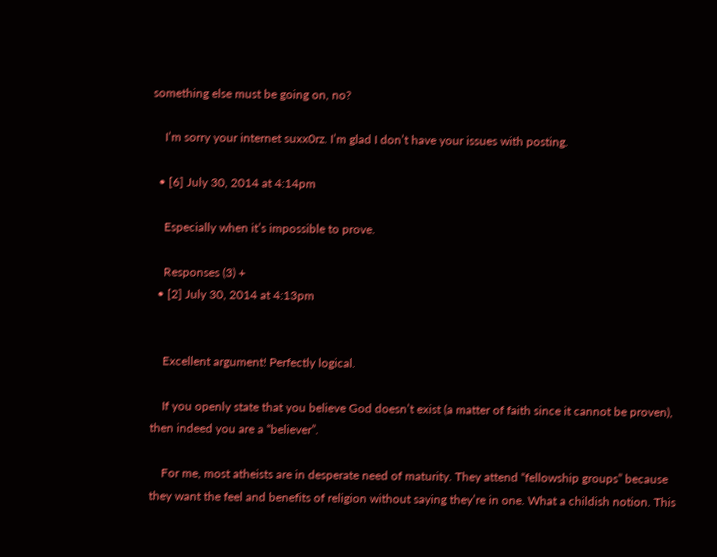something else must be going on, no?

    I’m sorry your internet suxx0rz. I’m glad I don’t have your issues with posting.

  • [6] July 30, 2014 at 4:14pm

    Especially when it’s impossible to prove.

    Responses (3) +
  • [2] July 30, 2014 at 4:13pm


    Excellent argument! Perfectly logical.

    If you openly state that you believe God doesn’t exist (a matter of faith since it cannot be proven), then indeed you are a “believer”.

    For me, most atheists are in desperate need of maturity. They attend “fellowship groups” because they want the feel and benefits of religion without saying they’re in one. What a childish notion. This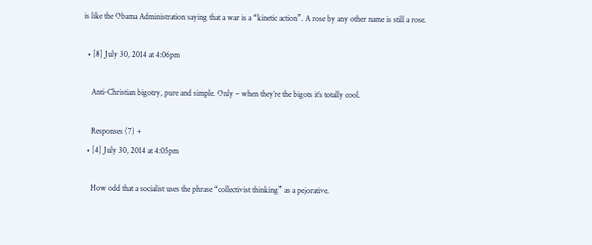is like the Obama Administration saying that a war is a “kinetic action”. A rose by any other name is still a rose.

  • [8] July 30, 2014 at 4:06pm

    Anti-Christian bigotry, pure and simple. Only – when they’re the bigots it’s totally cool.

    Responses (7) +
  • [4] July 30, 2014 at 4:05pm

    How odd that a socialist uses the phrase “collectivist thinking” as a pejorative.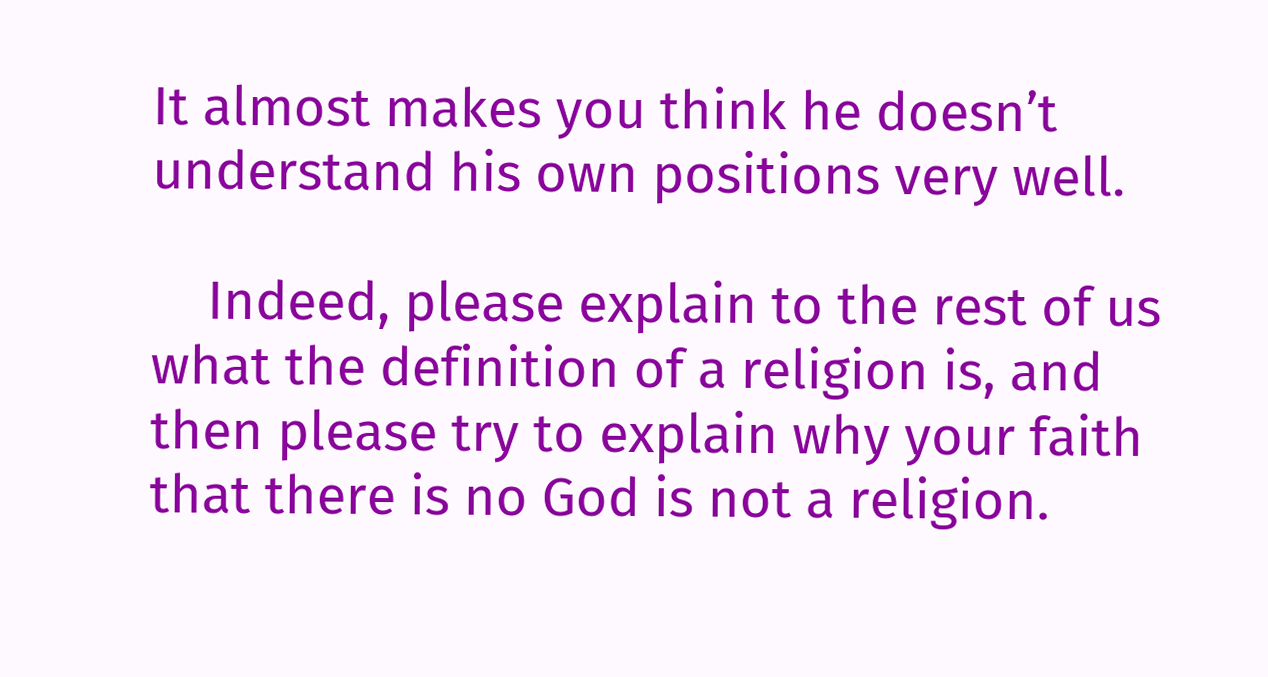It almost makes you think he doesn’t understand his own positions very well.

    Indeed, please explain to the rest of us what the definition of a religion is, and then please try to explain why your faith that there is no God is not a religion.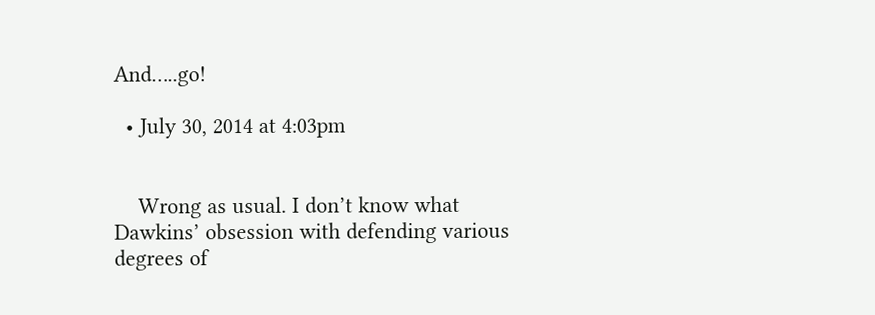And…..go!

  • July 30, 2014 at 4:03pm


    Wrong as usual. I don’t know what Dawkins’ obsession with defending various degrees of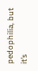pedophilia, but it’s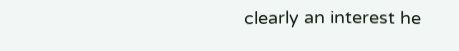clearly an interest he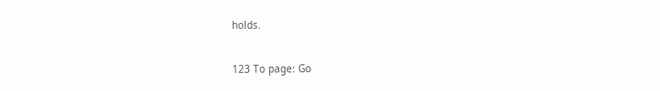holds.

123 To page: Go